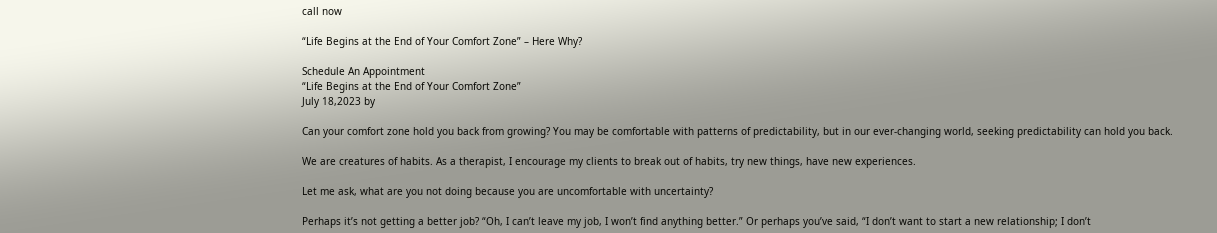call now

“Life Begins at the End of Your Comfort Zone” – Here Why?

Schedule An Appointment
“Life Begins at the End of Your Comfort Zone”
July 18,2023 by

Can your comfort zone hold you back from growing? You may be comfortable with patterns of predictability, but in our ever-changing world, seeking predictability can hold you back.

We are creatures of habits. As a therapist, I encourage my clients to break out of habits, try new things, have new experiences.

Let me ask, what are you not doing because you are uncomfortable with uncertainty?

Perhaps it’s not getting a better job? “Oh, I can’t leave my job, I won’t find anything better.” Or perhaps you’ve said, “I don’t want to start a new relationship; I don’t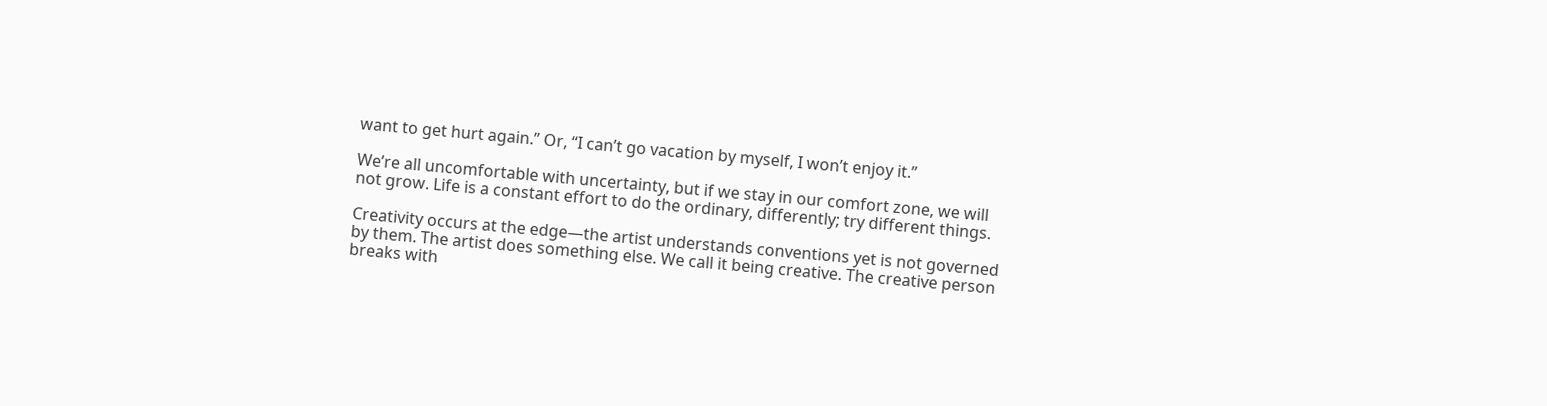want to get hurt again.” Or, “I can’t go vacation by myself, I won’t enjoy it.”

We’re all uncomfortable with uncertainty, but if we stay in our comfort zone, we will not grow. Life is a constant effort to do the ordinary, differently; try different things.

Creativity occurs at the edge—the artist understands conventions yet is not governed by them. The artist does something else. We call it being creative. The creative person breaks with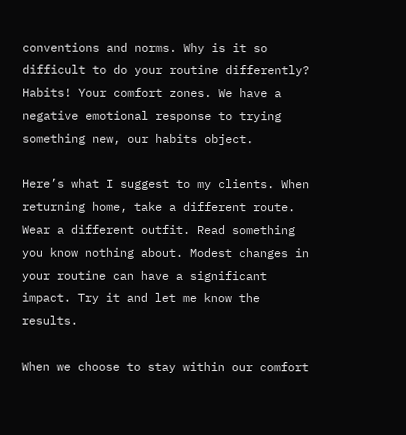conventions and norms. Why is it so difficult to do your routine differently? Habits! Your comfort zones. We have a negative emotional response to trying something new, our habits object.

Here’s what I suggest to my clients. When returning home, take a different route. Wear a different outfit. Read something you know nothing about. Modest changes in your routine can have a significant impact. Try it and let me know the results.

When we choose to stay within our comfort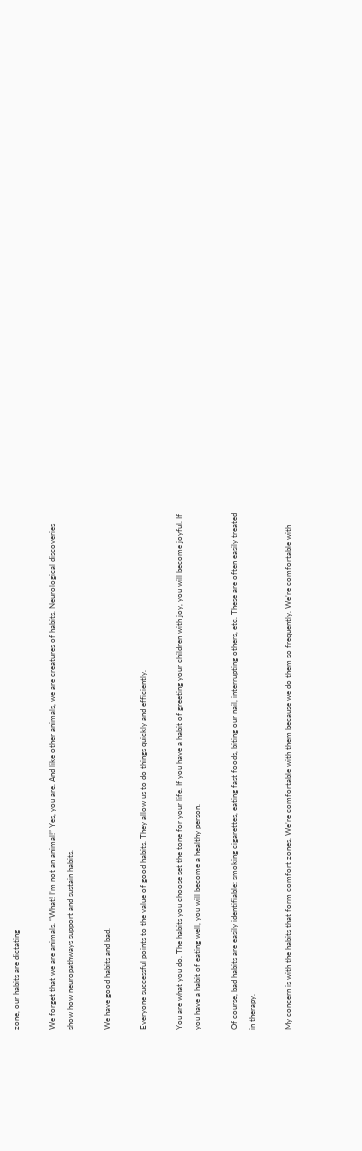zone, our habits are dictating

We forget that we are animals. “What! I’m not an animal!” Yes, you are. And like other animals, we are creatures of habits. Neurological discoveries show how neuropathways support and sustain habits.

We have good habits and bad.

Everyone successful points to the value of good habits. They allow us to do things quickly and efficiently.

You are what you do. The habits you choose set the tone for your life. If you have a habit of greeting your children with joy, you will become joyful. If you have a habit of eating well, you will become a healthy person.

Of course, bad habits are easily identifiable: smoking cigarettes, eating fast foods, biting our nail, interrupting others, etc. These are often easily treated in therapy.

My concern is with the habits that form comfort zones. We’re comfortable with them because we do them so frequently. We’re comfortable with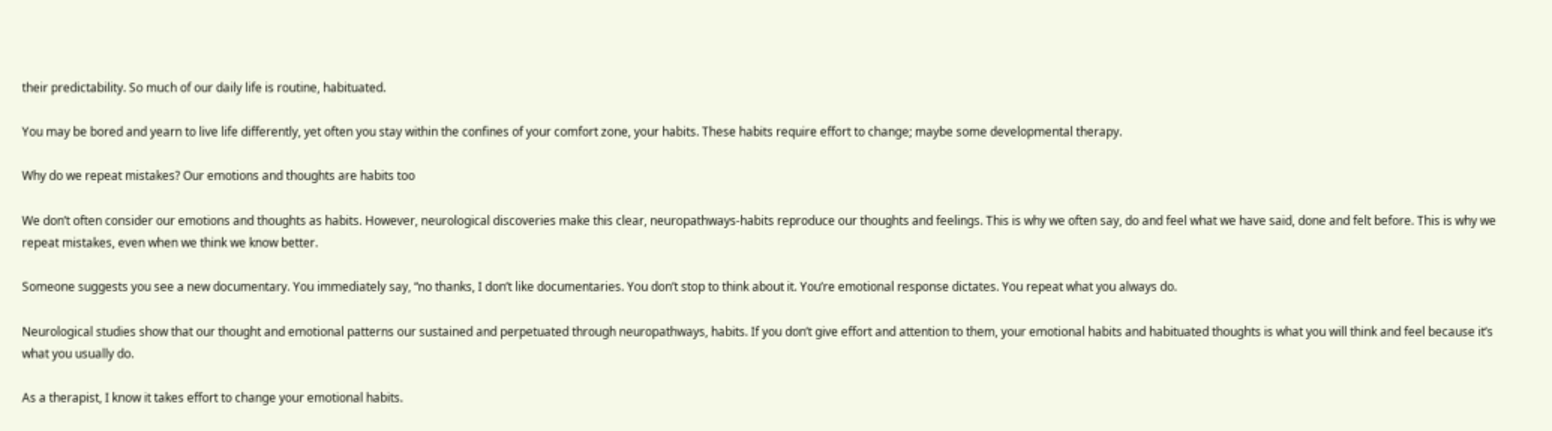their predictability. So much of our daily life is routine, habituated.

You may be bored and yearn to live life differently, yet often you stay within the confines of your comfort zone, your habits. These habits require effort to change; maybe some developmental therapy.

Why do we repeat mistakes? Our emotions and thoughts are habits too

We don’t often consider our emotions and thoughts as habits. However, neurological discoveries make this clear, neuropathways-habits reproduce our thoughts and feelings. This is why we often say, do and feel what we have said, done and felt before. This is why we repeat mistakes, even when we think we know better.

Someone suggests you see a new documentary. You immediately say, “no thanks, I don’t like documentaries. You don’t stop to think about it. You’re emotional response dictates. You repeat what you always do.

Neurological studies show that our thought and emotional patterns our sustained and perpetuated through neuropathways, habits. If you don’t give effort and attention to them, your emotional habits and habituated thoughts is what you will think and feel because it’s what you usually do.

As a therapist, I know it takes effort to change your emotional habits.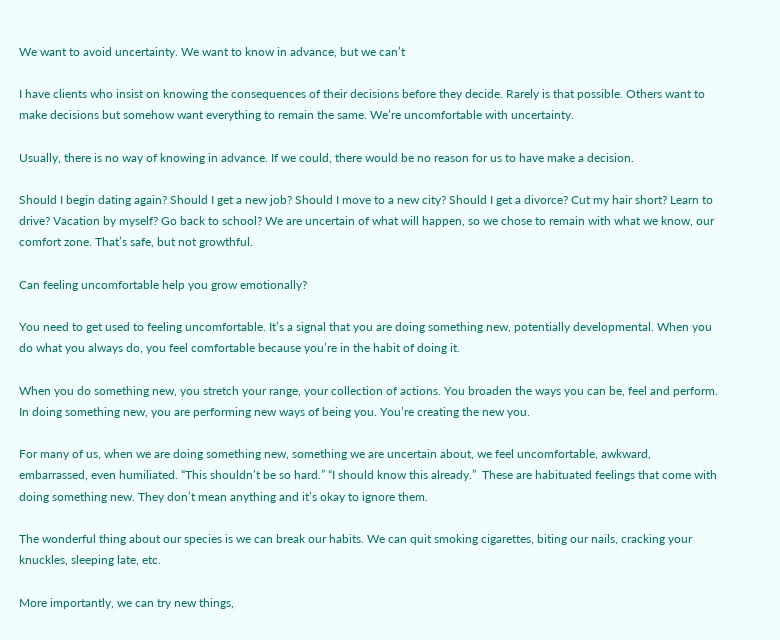We want to avoid uncertainty. We want to know in advance, but we can’t

I have clients who insist on knowing the consequences of their decisions before they decide. Rarely is that possible. Others want to make decisions but somehow want everything to remain the same. We’re uncomfortable with uncertainty.

Usually, there is no way of knowing in advance. If we could, there would be no reason for us to have make a decision.

Should I begin dating again? Should I get a new job? Should I move to a new city? Should I get a divorce? Cut my hair short? Learn to drive? Vacation by myself? Go back to school? We are uncertain of what will happen, so we chose to remain with what we know, our comfort zone. That’s safe, but not growthful.

Can feeling uncomfortable help you grow emotionally?

You need to get used to feeling uncomfortable. It’s a signal that you are doing something new, potentially developmental. When you do what you always do, you feel comfortable because you’re in the habit of doing it.

When you do something new, you stretch your range, your collection of actions. You broaden the ways you can be, feel and perform. In doing something new, you are performing new ways of being you. You’re creating the new you.

For many of us, when we are doing something new, something we are uncertain about, we feel uncomfortable, awkward, embarrassed, even humiliated. “This shouldn’t be so hard.” “I should know this already.”  These are habituated feelings that come with doing something new. They don’t mean anything and it’s okay to ignore them.

The wonderful thing about our species is we can break our habits. We can quit smoking cigarettes, biting our nails, cracking your knuckles, sleeping late, etc.

More importantly, we can try new things,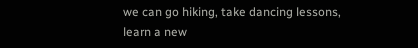we can go hiking, take dancing lessons, learn a new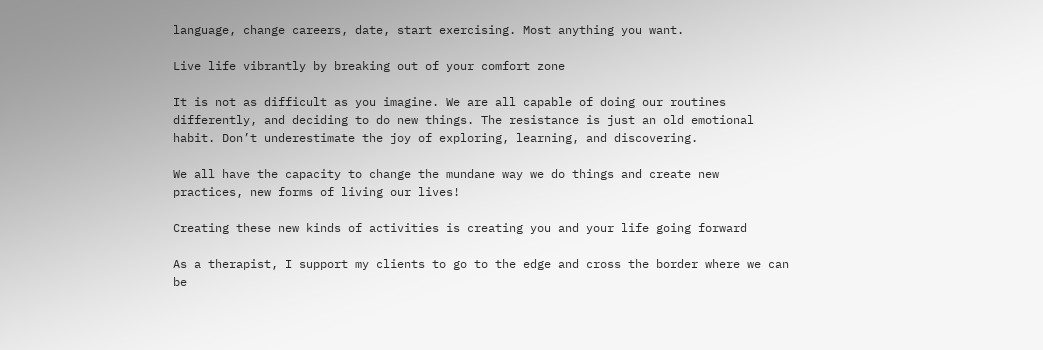language, change careers, date, start exercising. Most anything you want.

Live life vibrantly by breaking out of your comfort zone

It is not as difficult as you imagine. We are all capable of doing our routines differently, and deciding to do new things. The resistance is just an old emotional habit. Don’t underestimate the joy of exploring, learning, and discovering.

We all have the capacity to change the mundane way we do things and create new practices, new forms of living our lives!

Creating these new kinds of activities is creating you and your life going forward

As a therapist, I support my clients to go to the edge and cross the border where we can be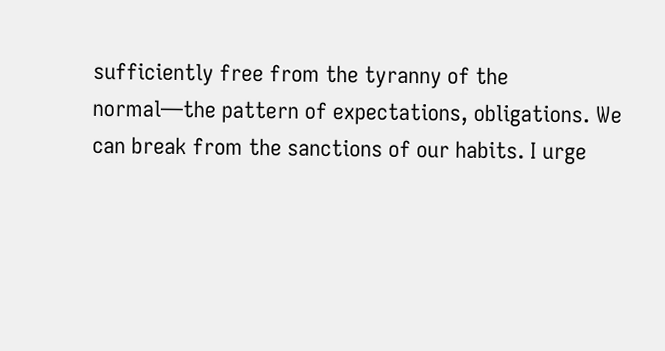sufficiently free from the tyranny of the normal—the pattern of expectations, obligations. We can break from the sanctions of our habits. I urge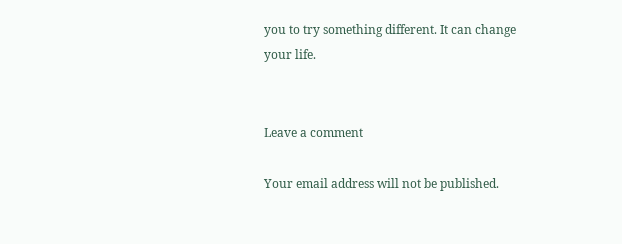you to try something different. It can change your life.


Leave a comment

Your email address will not be published.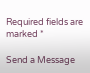Required fields are marked *

Send a Message